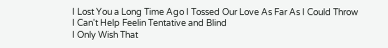I Lost You a Long Time Ago I Tossed Our Love As Far As I Could Throw
I Can't Help Feelin Tentative and Blind
I Only Wish That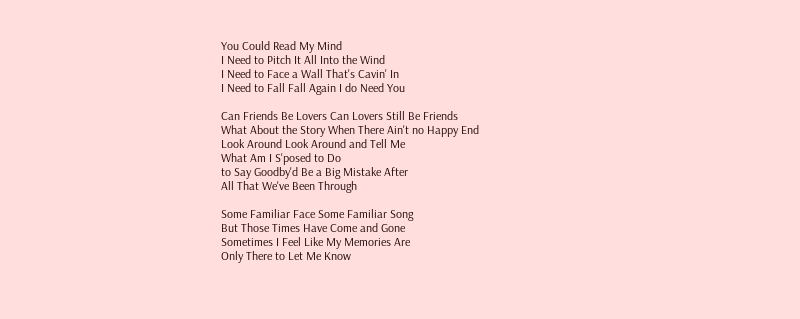You Could Read My Mind
I Need to Pitch It All Into the Wind
I Need to Face a Wall That's Cavin' In
I Need to Fall Fall Again I do Need You

Can Friends Be Lovers Can Lovers Still Be Friends
What About the Story When There Ain't no Happy End
Look Around Look Around and Tell Me
What Am I S'posed to Do
to Say Goodby'd Be a Big Mistake After
All That We've Been Through

Some Familiar Face Some Familiar Song
But Those Times Have Come and Gone
Sometimes I Feel Like My Memories Are
Only There to Let Me Know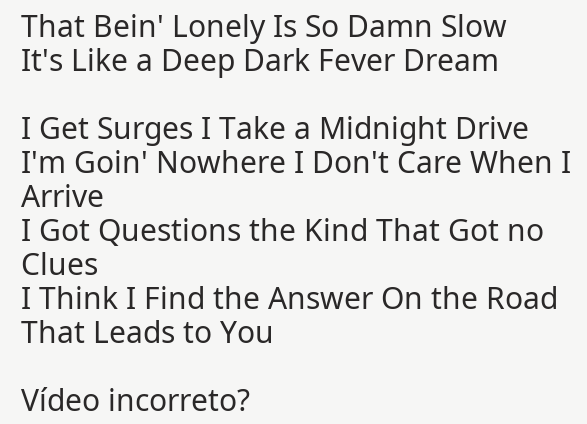That Bein' Lonely Is So Damn Slow
It's Like a Deep Dark Fever Dream

I Get Surges I Take a Midnight Drive
I'm Goin' Nowhere I Don't Care When I Arrive
I Got Questions the Kind That Got no Clues
I Think I Find the Answer On the Road That Leads to You

Vídeo incorreto?